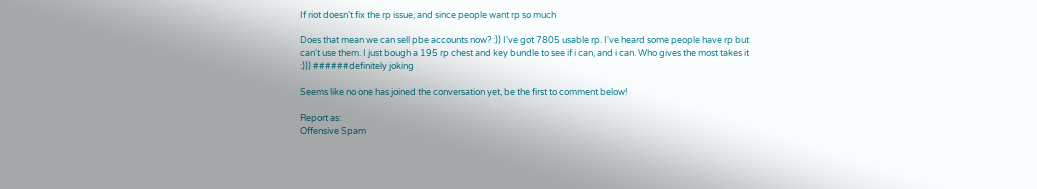If riot doesn't fix the rp issue, and since people want rp so much

Does that mean we can sell pbe accounts now? :)) I've got 7805 usable rp. I've heard some people have rp but can't use them. I just bough a 195 rp chest and key bundle to see if i can, and i can. Who gives the most takes it :))) ######definitely joking

Seems like no one has joined the conversation yet, be the first to comment below!

Report as:
Offensive Spam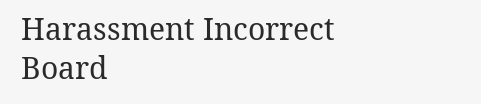Harassment Incorrect Board